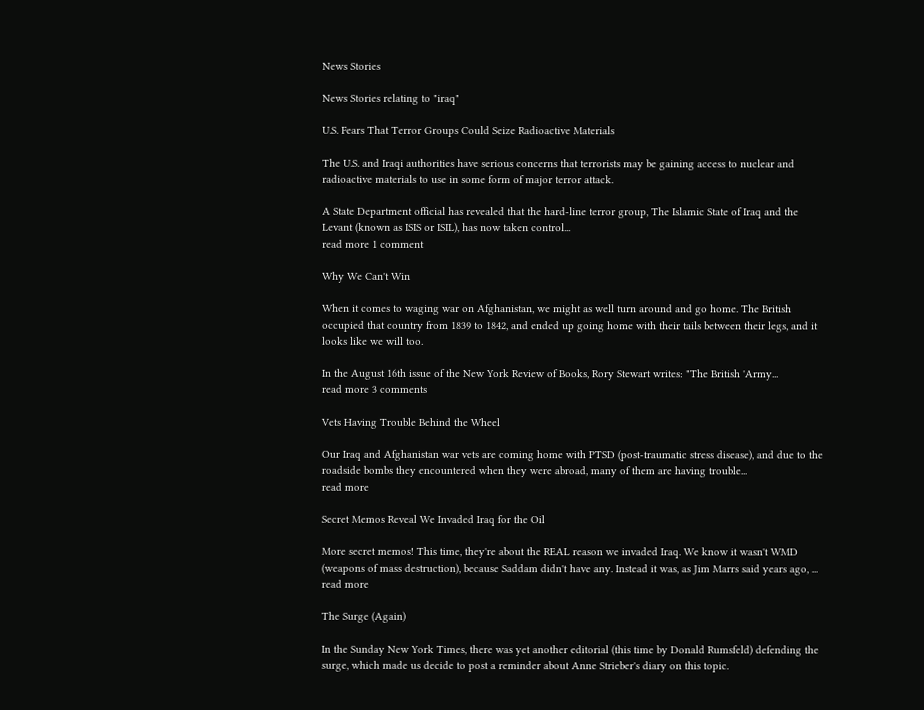News Stories

News Stories relating to "iraq"

U.S. Fears That Terror Groups Could Seize Radioactive Materials

The U.S. and Iraqi authorities have serious concerns that terrorists may be gaining access to nuclear and radioactive materials to use in some form of major terror attack.

A State Department official has revealed that the hard-line terror group, The Islamic State of Iraq and the Levant (known as ISIS or ISIL), has now taken control...
read more 1 comment

Why We Can't Win

When it comes to waging war on Afghanistan, we might as well turn around and go home. The British occupied that country from 1839 to 1842, and ended up going home with their tails between their legs, and it looks like we will too.

In the August 16th issue of the New York Review of Books, Rory Stewart writes: "The British 'Army...
read more 3 comments

Vets Having Trouble Behind the Wheel

Our Iraq and Afghanistan war vets are coming home with PTSD (post-traumatic stress disease), and due to the roadside bombs they encountered when they were abroad, many of them are having trouble...
read more

Secret Memos Reveal We Invaded Iraq for the Oil

More secret memos! This time, they're about the REAL reason we invaded Iraq. We know it wasn't WMD (weapons of mass destruction), because Saddam didn't have any. Instead it was, as Jim Marrs said years ago, ...
read more

The Surge (Again)

In the Sunday New York Times, there was yet another editorial (this time by Donald Rumsfeld) defending the surge, which made us decide to post a reminder about Anne Strieber's diary on this topic.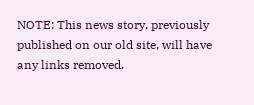NOTE: This news story, previously published on our old site, will have any links removed.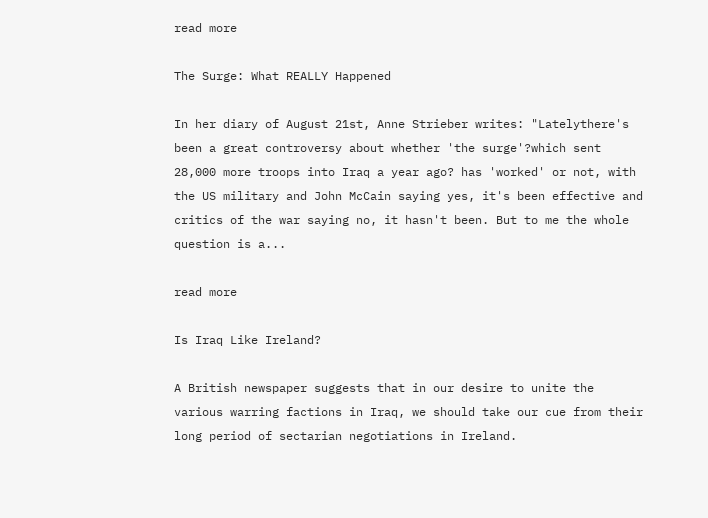read more

The Surge: What REALLY Happened

In her diary of August 21st, Anne Strieber writes: "Latelythere's been a great controversy about whether 'the surge'?which sent 28,000 more troops into Iraq a year ago? has 'worked' or not, with the US military and John McCain saying yes, it's been effective and critics of the war saying no, it hasn't been. But to me the whole question is a...

read more

Is Iraq Like Ireland?

A British newspaper suggests that in our desire to unite the various warring factions in Iraq, we should take our cue from their long period of sectarian negotiations in Ireland.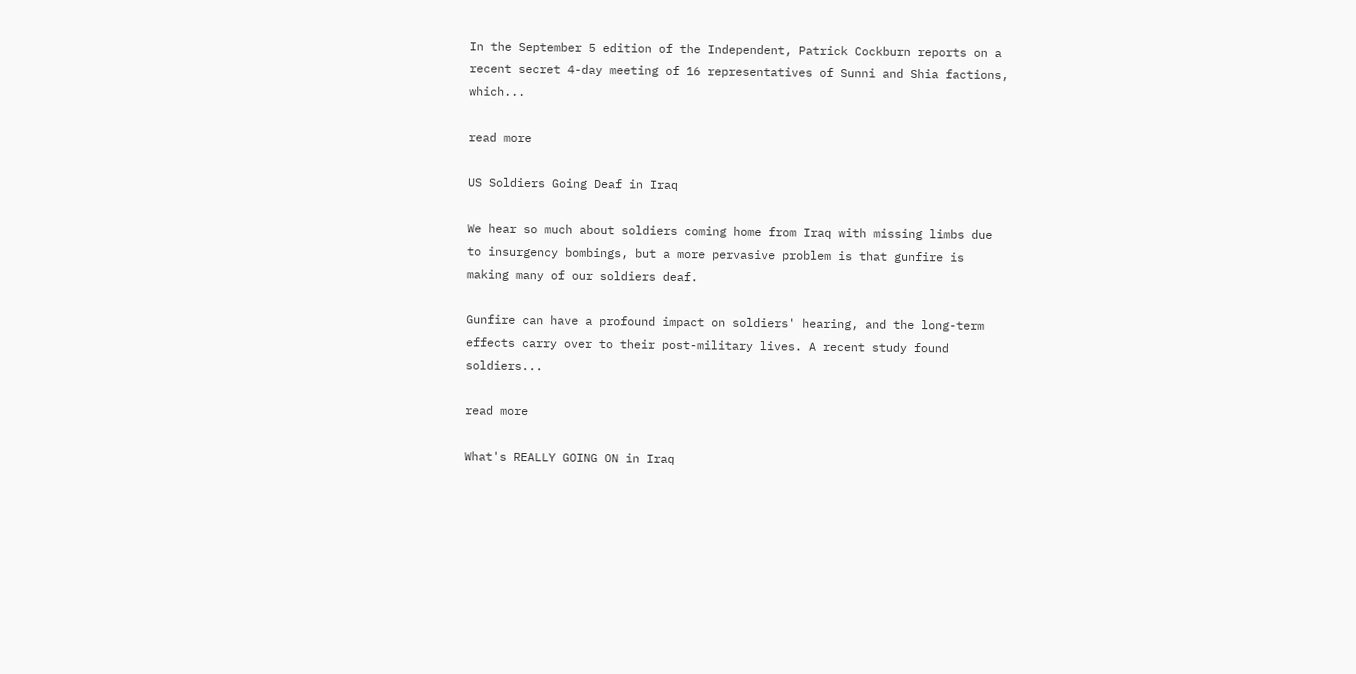In the September 5 edition of the Independent, Patrick Cockburn reports on a recent secret 4-day meeting of 16 representatives of Sunni and Shia factions, which...

read more

US Soldiers Going Deaf in Iraq

We hear so much about soldiers coming home from Iraq with missing limbs due to insurgency bombings, but a more pervasive problem is that gunfire is making many of our soldiers deaf.

Gunfire can have a profound impact on soldiers' hearing, and the long-term effects carry over to their post-military lives. A recent study found soldiers...

read more

What's REALLY GOING ON in Iraq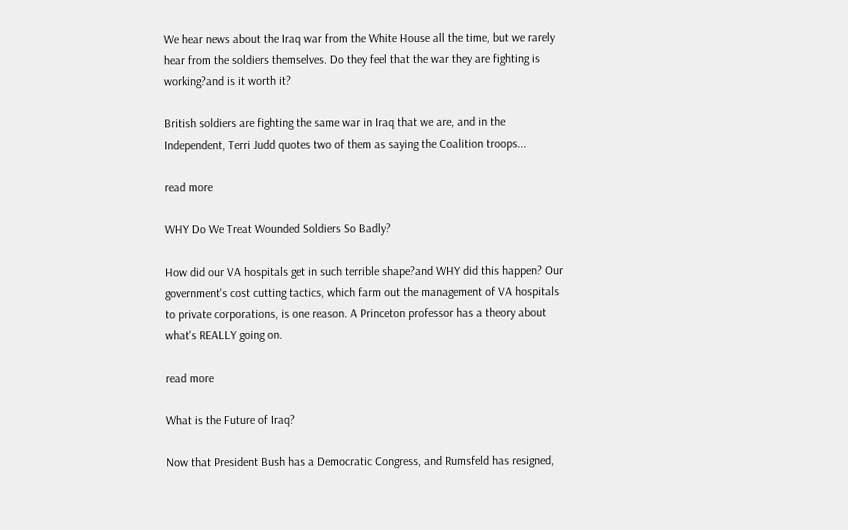We hear news about the Iraq war from the White House all the time, but we rarely hear from the soldiers themselves. Do they feel that the war they are fighting is working?and is it worth it?

British soldiers are fighting the same war in Iraq that we are, and in the Independent, Terri Judd quotes two of them as saying the Coalition troops...

read more

WHY Do We Treat Wounded Soldiers So Badly?

How did our VA hospitals get in such terrible shape?and WHY did this happen? Our government's cost cutting tactics, which farm out the management of VA hospitals to private corporations, is one reason. A Princeton professor has a theory about what's REALLY going on.

read more

What is the Future of Iraq?

Now that President Bush has a Democratic Congress, and Rumsfeld has resigned,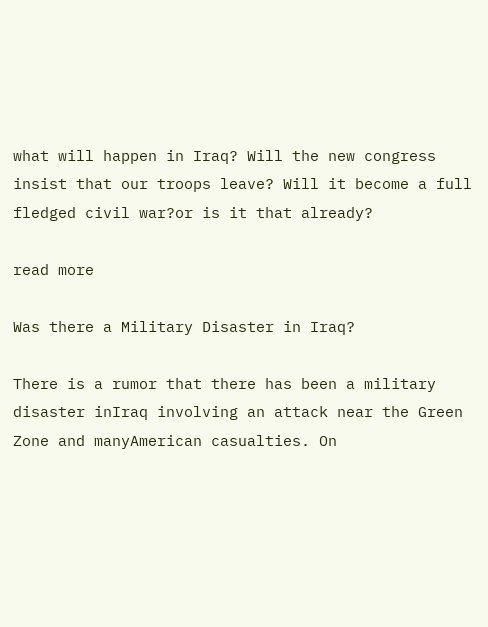what will happen in Iraq? Will the new congress insist that our troops leave? Will it become a full fledged civil war?or is it that already?

read more

Was there a Military Disaster in Iraq?

There is a rumor that there has been a military disaster inIraq involving an attack near the Green Zone and manyAmerican casualties. On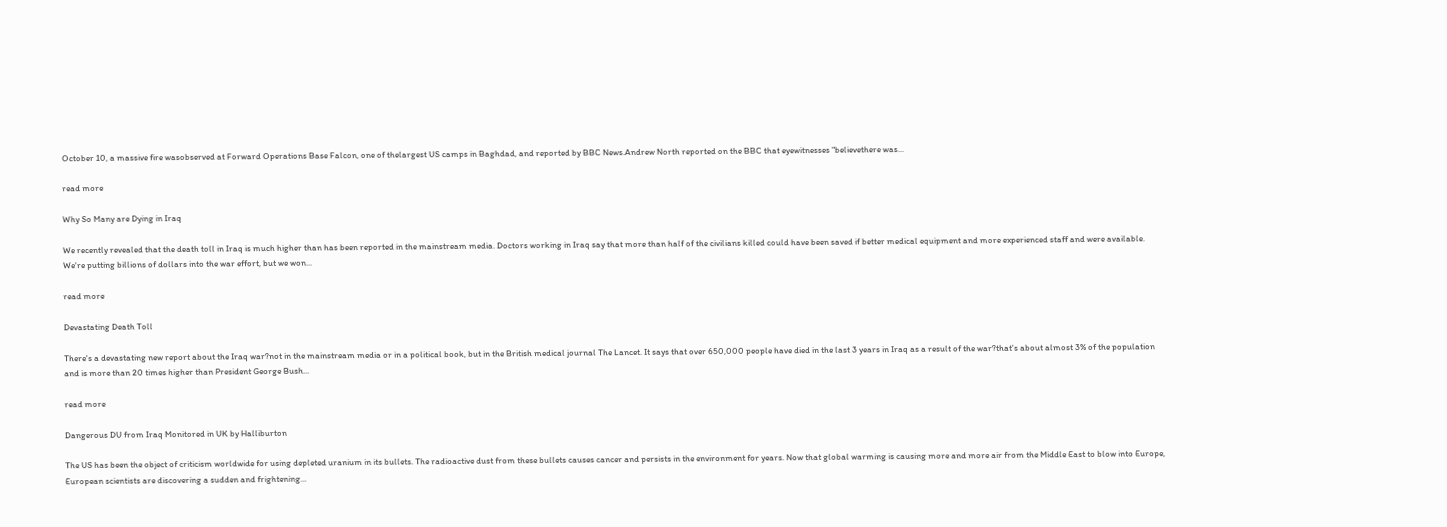October 10, a massive fire wasobserved at Forward Operations Base Falcon, one of thelargest US camps in Baghdad, and reported by BBC News.Andrew North reported on the BBC that eyewitnesses "believethere was...

read more

Why So Many are Dying in Iraq

We recently revealed that the death toll in Iraq is much higher than has been reported in the mainstream media. Doctors working in Iraq say that more than half of the civilians killed could have been saved if better medical equipment and more experienced staff and were available. We're putting billions of dollars into the war effort, but we won...

read more

Devastating Death Toll

There's a devastating new report about the Iraq war?not in the mainstream media or in a political book, but in the British medical journal The Lancet. It says that over 650,000 people have died in the last 3 years in Iraq as a result of the war?that's about almost 3% of the population and is more than 20 times higher than President George Bush...

read more

Dangerous DU from Iraq Monitored in UK by Halliburton

The US has been the object of criticism worldwide for using depleted uranium in its bullets. The radioactive dust from these bullets causes cancer and persists in the environment for years. Now that global warming is causing more and more air from the Middle East to blow into Europe, European scientists are discovering a sudden and frightening...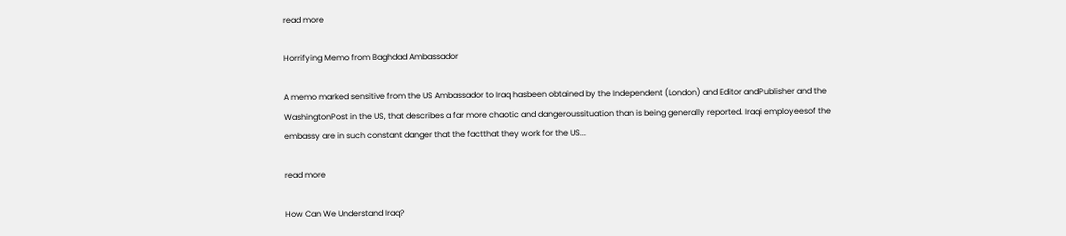read more

Horrifying Memo from Baghdad Ambassador

A memo marked sensitive from the US Ambassador to Iraq hasbeen obtained by the Independent (London) and Editor andPublisher and the WashingtonPost in the US, that describes a far more chaotic and dangeroussituation than is being generally reported. Iraqi employeesof the embassy are in such constant danger that the factthat they work for the US...

read more

How Can We Understand Iraq?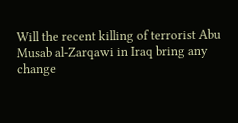Will the recent killing of terrorist Abu Musab al-Zarqawi in Iraq bring any change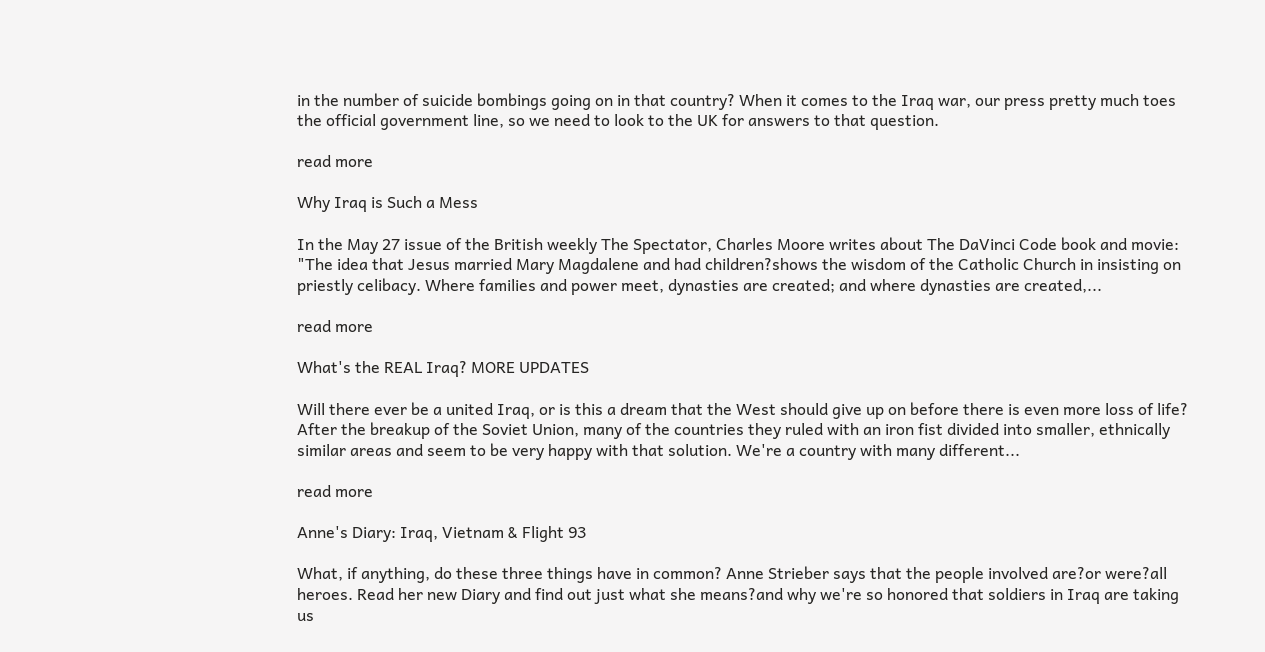in the number of suicide bombings going on in that country? When it comes to the Iraq war, our press pretty much toes the official government line, so we need to look to the UK for answers to that question.

read more

Why Iraq is Such a Mess

In the May 27 issue of the British weekly The Spectator, Charles Moore writes about The DaVinci Code book and movie: "The idea that Jesus married Mary Magdalene and had children?shows the wisdom of the Catholic Church in insisting on priestly celibacy. Where families and power meet, dynasties are created; and where dynasties are created,...

read more

What's the REAL Iraq? MORE UPDATES

Will there ever be a united Iraq, or is this a dream that the West should give up on before there is even more loss of life? After the breakup of the Soviet Union, many of the countries they ruled with an iron fist divided into smaller, ethnically similar areas and seem to be very happy with that solution. We're a country with many different...

read more

Anne's Diary: Iraq, Vietnam & Flight 93

What, if anything, do these three things have in common? Anne Strieber says that the people involved are?or were?all heroes. Read her new Diary and find out just what she means?and why we're so honored that soldiers in Iraq are taking us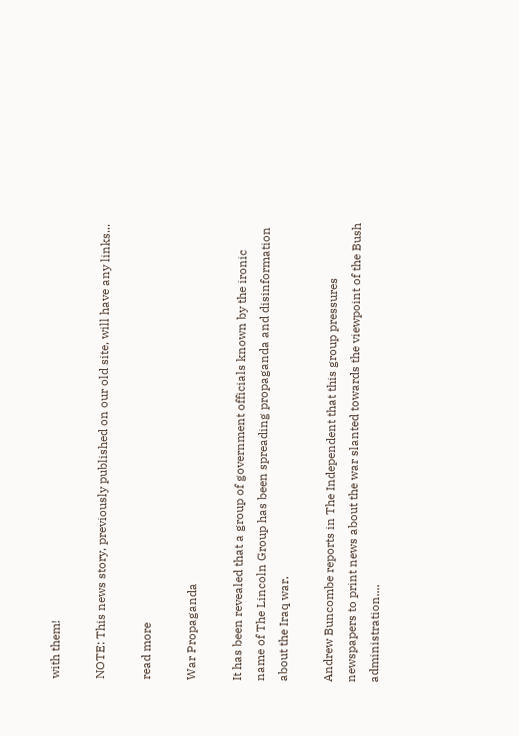with them!

NOTE: This news story, previously published on our old site, will have any links...

read more

War Propaganda

It has been revealed that a group of government officials known by the ironic name of The Lincoln Group has been spreading propaganda and disinformation about the Iraq war.

Andrew Buncombe reports in The Independent that this group pressures newspapers to print news about the war slanted towards the viewpoint of the Bush administration....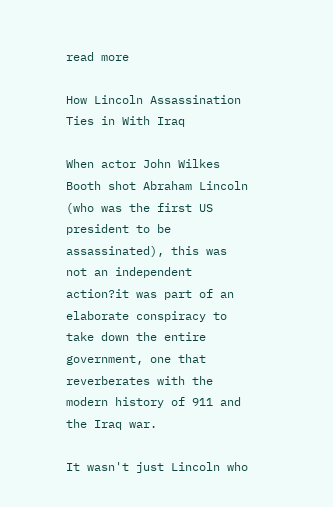read more

How Lincoln Assassination Ties in With Iraq

When actor John Wilkes Booth shot Abraham Lincoln (who was the first US president to be assassinated), this was not an independent action?it was part of an elaborate conspiracy to take down the entire government, one that reverberates with the modern history of 911 and the Iraq war.

It wasn't just Lincoln who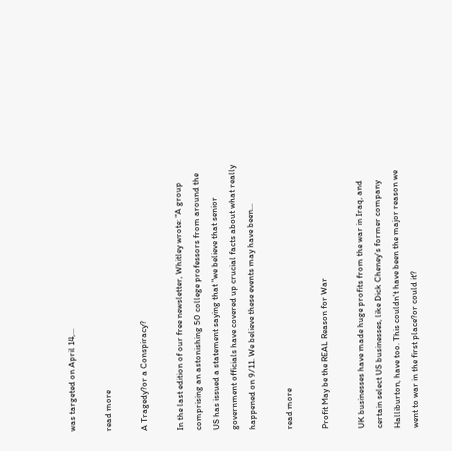was targeted on April 14,...

read more

A Tragedy?or a Conspiracy?

In the last edition of our free newsletter, Whitley wrote: "A group comprising an astonishing 50 college professors from around the US has issued a statement saying that "we believe that senior government officials have covered up crucial facts about what really happened on 9/11. We believe these events may have been...

read more

Profit May be the REAL Reason for War

UK businesses have made huge profits from the war in Iraq, and certain select US businesses, like Dick Cheney's former company Halliburton, have too. This couldn't have been the major reason we went to war in the first place?or could it?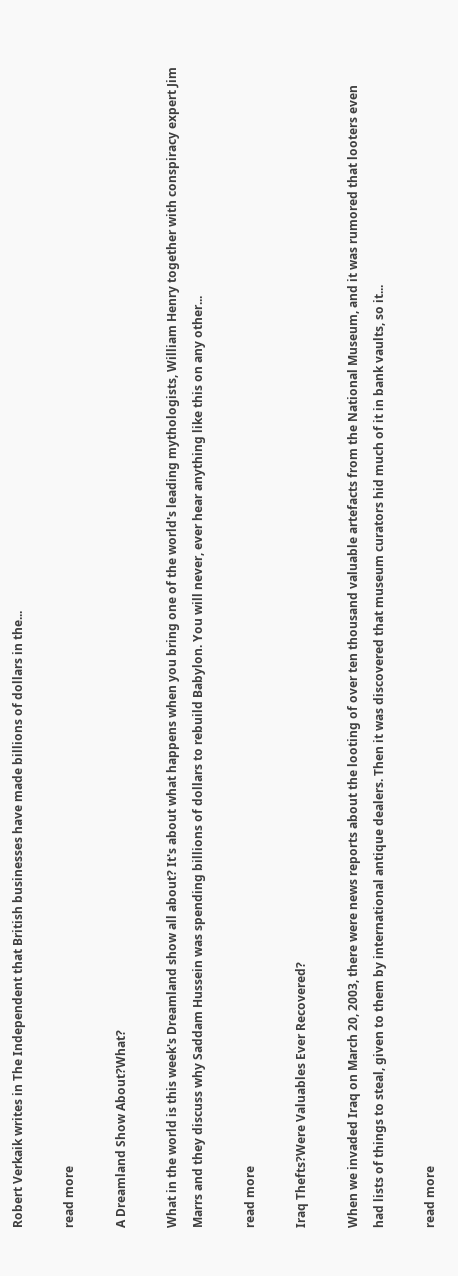Robert Verkaik writes in The Independent that British businesses have made billions of dollars in the...

read more

A Dreamland Show About?What?

What in the world is this week's Dreamland show all about? It's about what happens when you bring one of the world's leading mythologists, William Henry together with conspiracy expert Jim Marrs and they discuss why Saddam Hussein was spending billions of dollars to rebuild Babylon. You will never, ever hear anything like this on any other...

read more

Iraq Thefts?Were Valuables Ever Recovered?

When we invaded Iraq on March 20, 2003, there were news reports about the looting of over ten thousand valuable artefacts from the National Museum, and it was rumored that looters even had lists of things to steal, given to them by international antique dealers. Then it was discovered that museum curators hid much of it in bank vaults, so it...

read more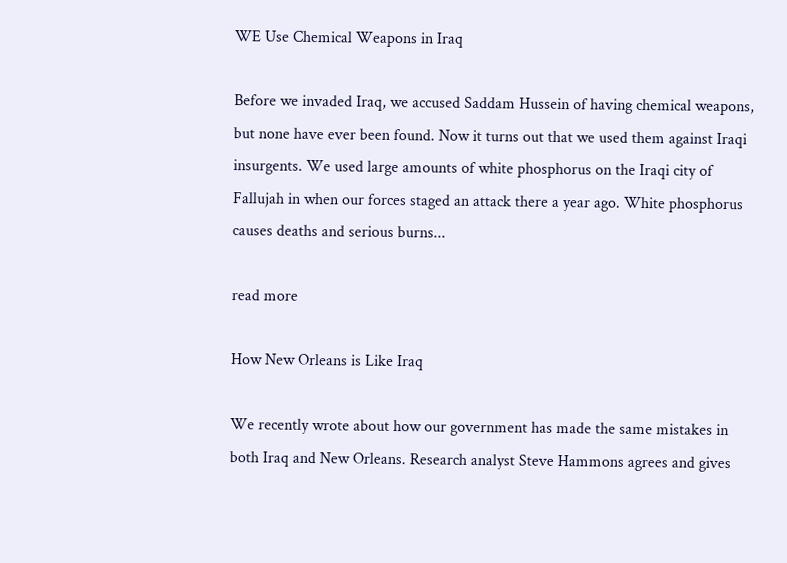WE Use Chemical Weapons in Iraq

Before we invaded Iraq, we accused Saddam Hussein of having chemical weapons, but none have ever been found. Now it turns out that we used them against Iraqi insurgents. We used large amounts of white phosphorus on the Iraqi city of Fallujah in when our forces staged an attack there a year ago. White phosphorus causes deaths and serious burns...

read more

How New Orleans is Like Iraq

We recently wrote about how our government has made the same mistakes in both Iraq and New Orleans. Research analyst Steve Hammons agrees and gives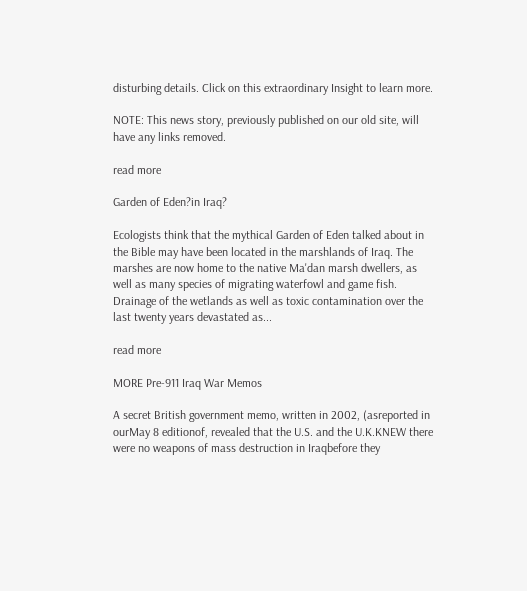disturbing details. Click on this extraordinary Insight to learn more.

NOTE: This news story, previously published on our old site, will have any links removed.

read more

Garden of Eden?in Iraq?

Ecologists think that the mythical Garden of Eden talked about in the Bible may have been located in the marshlands of Iraq. The marshes are now home to the native Ma'dan marsh dwellers, as well as many species of migrating waterfowl and game fish. Drainage of the wetlands as well as toxic contamination over the last twenty years devastated as...

read more

MORE Pre-911 Iraq War Memos

A secret British government memo, written in 2002, (asreported in ourMay 8 editionof, revealed that the U.S. and the U.K.KNEW there were no weapons of mass destruction in Iraqbefore they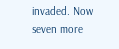invaded. Now seven more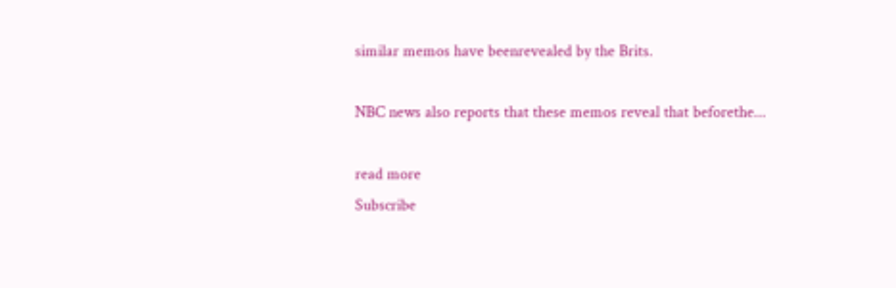similar memos have beenrevealed by the Brits.

NBC news also reports that these memos reveal that beforethe...

read more
Subscribe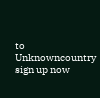to Unknowncountry sign up now